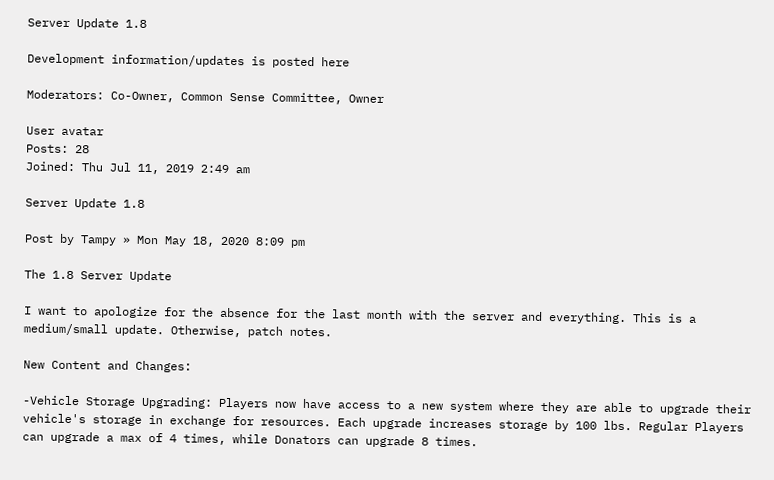Server Update 1.8

Development information/updates is posted here

Moderators: Co-Owner, Common Sense Committee, Owner

User avatar
Posts: 28
Joined: Thu Jul 11, 2019 2:49 am

Server Update 1.8

Post by Tampy » Mon May 18, 2020 8:09 pm

The 1.8 Server Update

I want to apologize for the absence for the last month with the server and everything. This is a medium/small update. Otherwise, patch notes.

New Content and Changes:

-Vehicle Storage Upgrading: Players now have access to a new system where they are able to upgrade their vehicle's storage in exchange for resources. Each upgrade increases storage by 100 lbs. Regular Players can upgrade a max of 4 times, while Donators can upgrade 8 times.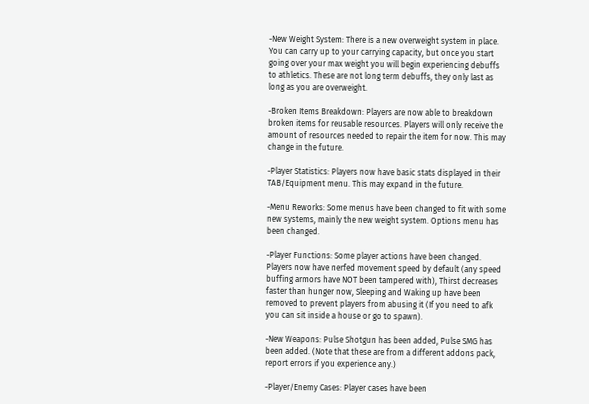-New Weight System: There is a new overweight system in place. You can carry up to your carrying capacity, but once you start going over your max weight you will begin experiencing debuffs to athletics. These are not long term debuffs, they only last as long as you are overweight.

-Broken Items Breakdown: Players are now able to breakdown broken items for reusable resources. Players will only receive the amount of resources needed to repair the item for now. This may change in the future.

-Player Statistics: Players now have basic stats displayed in their TAB/Equipment menu. This may expand in the future.

-Menu Reworks: Some menus have been changed to fit with some new systems, mainly the new weight system. Options menu has been changed.

-Player Functions: Some player actions have been changed. Players now have nerfed movement speed by default (any speed buffing armors have NOT been tampered with), Thirst decreases faster than hunger now, Sleeping and Waking up have been removed to prevent players from abusing it (If you need to afk you can sit inside a house or go to spawn).

-New Weapons: Pulse Shotgun has been added, Pulse SMG has been added. (Note that these are from a different addons pack, report errors if you experience any.)

-Player/Enemy Cases: Player cases have been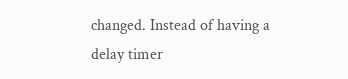changed. Instead of having a delay timer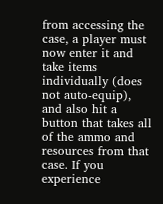from accessing the case, a player must now enter it and take items individually (does not auto-equip), and also hit a button that takes all of the ammo and resources from that case. If you experience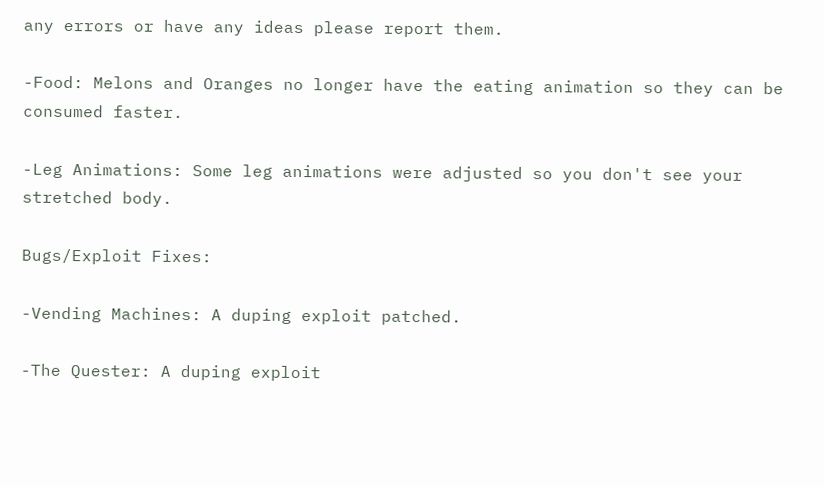any errors or have any ideas please report them.

-Food: Melons and Oranges no longer have the eating animation so they can be consumed faster.

-Leg Animations: Some leg animations were adjusted so you don't see your stretched body.

Bugs/Exploit Fixes:

-Vending Machines: A duping exploit patched.

-The Quester: A duping exploit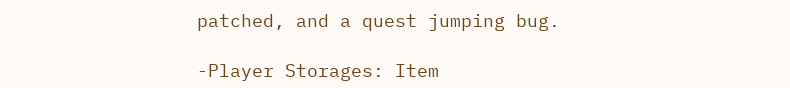patched, and a quest jumping bug.

-Player Storages: Item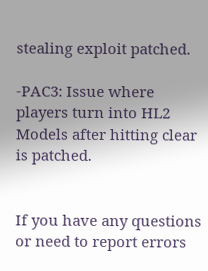stealing exploit patched.

-PAC3: Issue where players turn into HL2 Models after hitting clear is patched.


If you have any questions or need to report errors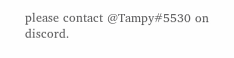please contact @Tampy#5530 on discord.